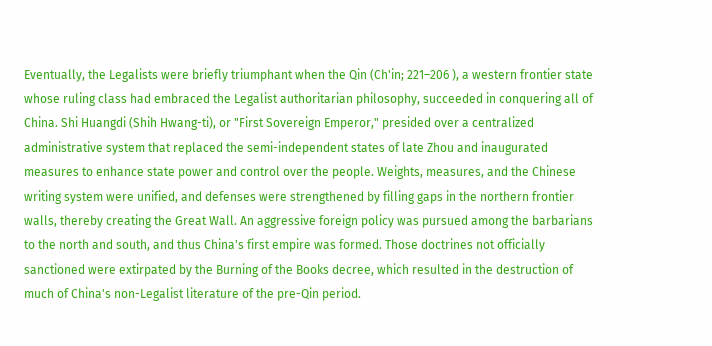Eventually, the Legalists were briefly triumphant when the Qin (Ch'in; 221–206 ), a western frontier state whose ruling class had embraced the Legalist authoritarian philosophy, succeeded in conquering all of China. Shi Huangdi (Shih Hwang-ti), or "First Sovereign Emperor," presided over a centralized administrative system that replaced the semi-independent states of late Zhou and inaugurated measures to enhance state power and control over the people. Weights, measures, and the Chinese writing system were unified, and defenses were strengthened by filling gaps in the northern frontier walls, thereby creating the Great Wall. An aggressive foreign policy was pursued among the barbarians to the north and south, and thus China's first empire was formed. Those doctrines not officially sanctioned were extirpated by the Burning of the Books decree, which resulted in the destruction of much of China's non-Legalist literature of the pre-Qin period.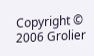Copyright © 2006 Grolier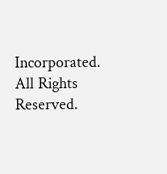Incorporated. All Rights Reserved.